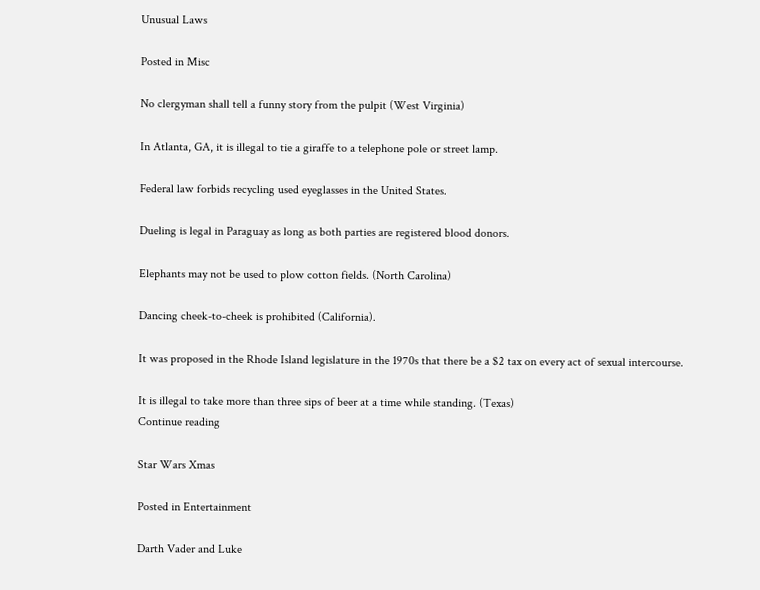Unusual Laws

Posted in Misc

No clergyman shall tell a funny story from the pulpit (West Virginia)

In Atlanta, GA, it is illegal to tie a giraffe to a telephone pole or street lamp.

Federal law forbids recycling used eyeglasses in the United States.

Dueling is legal in Paraguay as long as both parties are registered blood donors.

Elephants may not be used to plow cotton fields. (North Carolina)

Dancing cheek-to-cheek is prohibited (California).

It was proposed in the Rhode Island legislature in the 1970s that there be a $2 tax on every act of sexual intercourse.

It is illegal to take more than three sips of beer at a time while standing. (Texas)
Continue reading

Star Wars Xmas

Posted in Entertainment

Darth Vader and Luke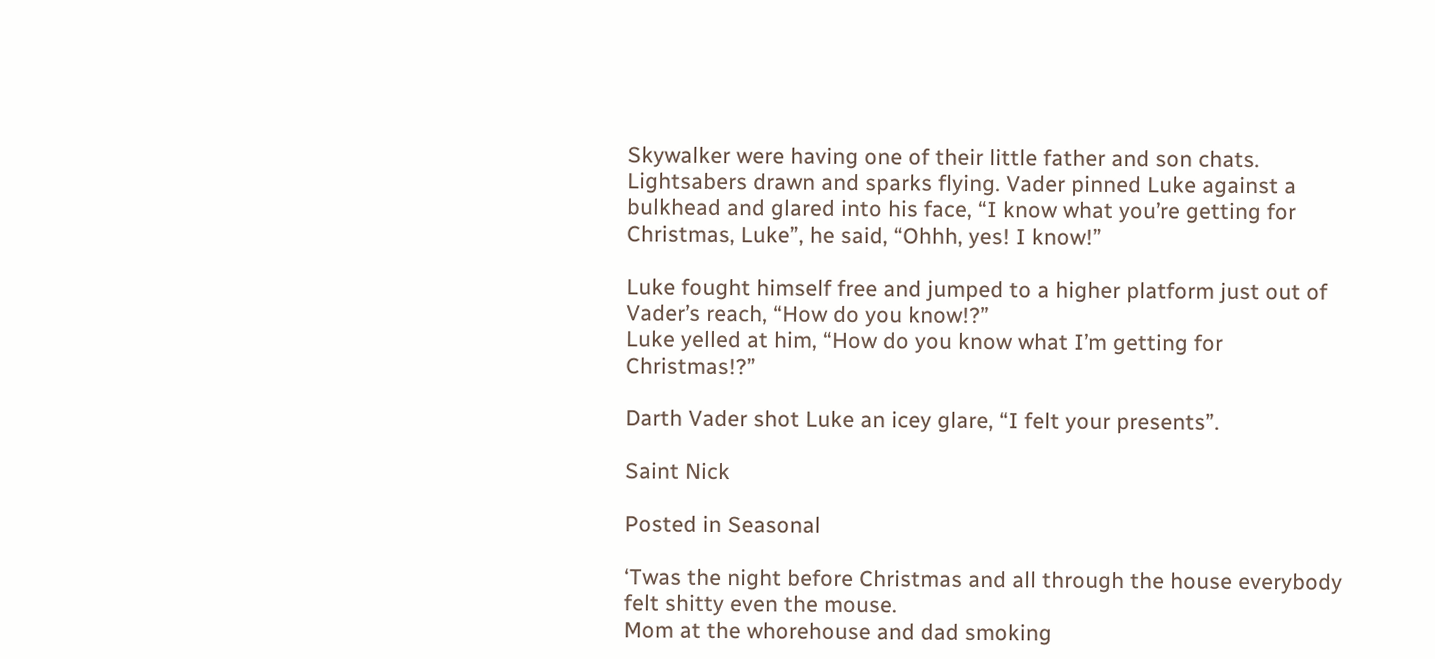Skywalker were having one of their little father and son chats. Lightsabers drawn and sparks flying. Vader pinned Luke against a bulkhead and glared into his face, “I know what you’re getting for Christmas, Luke”, he said, “Ohhh, yes! I know!”

Luke fought himself free and jumped to a higher platform just out of Vader’s reach, “How do you know!?”
Luke yelled at him, “How do you know what I’m getting for Christmas!?”

Darth Vader shot Luke an icey glare, “I felt your presents”.

Saint Nick

Posted in Seasonal

‘Twas the night before Christmas and all through the house everybody felt shitty even the mouse.
Mom at the whorehouse and dad smoking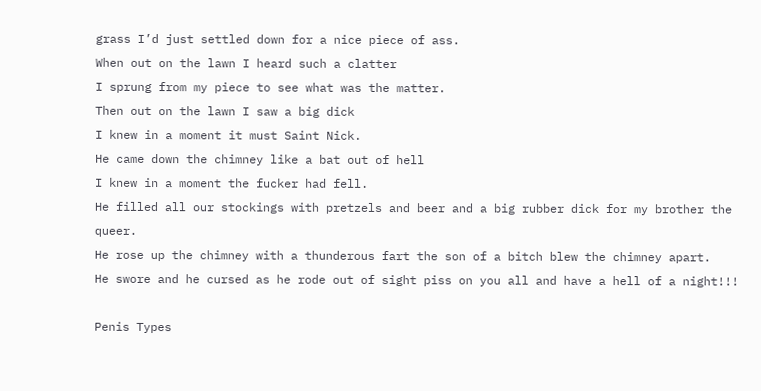grass I’d just settled down for a nice piece of ass.
When out on the lawn I heard such a clatter
I sprung from my piece to see what was the matter.
Then out on the lawn I saw a big dick
I knew in a moment it must Saint Nick.
He came down the chimney like a bat out of hell
I knew in a moment the fucker had fell.
He filled all our stockings with pretzels and beer and a big rubber dick for my brother the queer.
He rose up the chimney with a thunderous fart the son of a bitch blew the chimney apart.
He swore and he cursed as he rode out of sight piss on you all and have a hell of a night!!!

Penis Types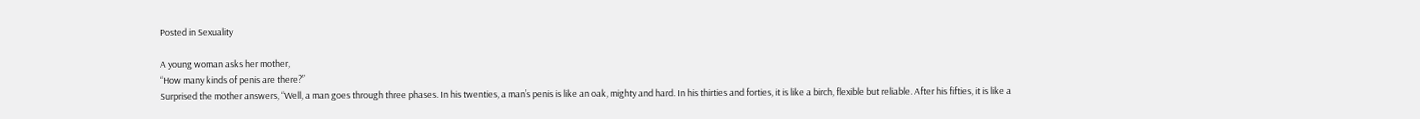Posted in Sexuality

A young woman asks her mother,
“How many kinds of penis are there?”
Surprised the mother answers, “Well, a man goes through three phases. In his twenties, a man’s penis is like an oak, mighty and hard. In his thirties and forties, it is like a birch, flexible but reliable. After his fifties, it is like a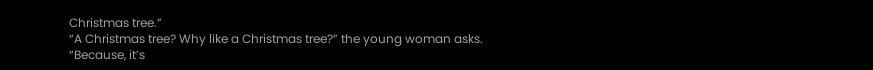Christmas tree.”
“A Christmas tree? Why like a Christmas tree?” the young woman asks.
“Because, it’s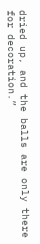dried up, and the balls are only there for decoration.”